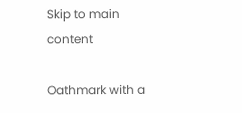Skip to main content

Oathmark with a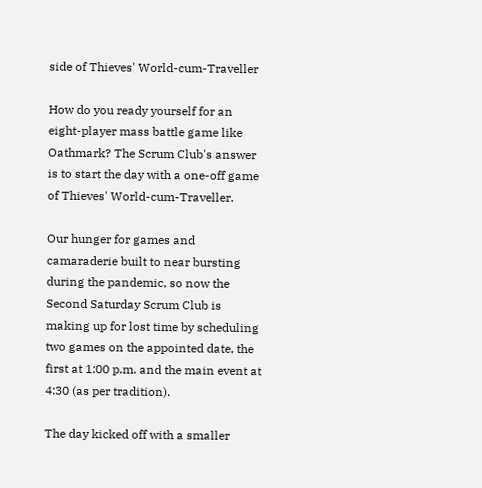side of Thieves' World-cum-Traveller

How do you ready yourself for an eight-player mass battle game like Oathmark? The Scrum Club's answer is to start the day with a one-off game of Thieves' World-cum-Traveller.

Our hunger for games and camaraderie built to near bursting during the pandemic, so now the Second Saturday Scrum Club is making up for lost time by scheduling two games on the appointed date, the first at 1:00 p.m. and the main event at 4:30 (as per tradition).

The day kicked off with a smaller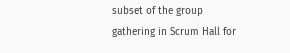subset of the group gathering in Scrum Hall for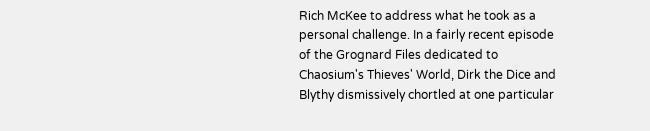Rich McKee to address what he took as a personal challenge. In a fairly recent episode of the Grognard Files dedicated to Chaosium's Thieves' World, Dirk the Dice and Blythy dismissively chortled at one particular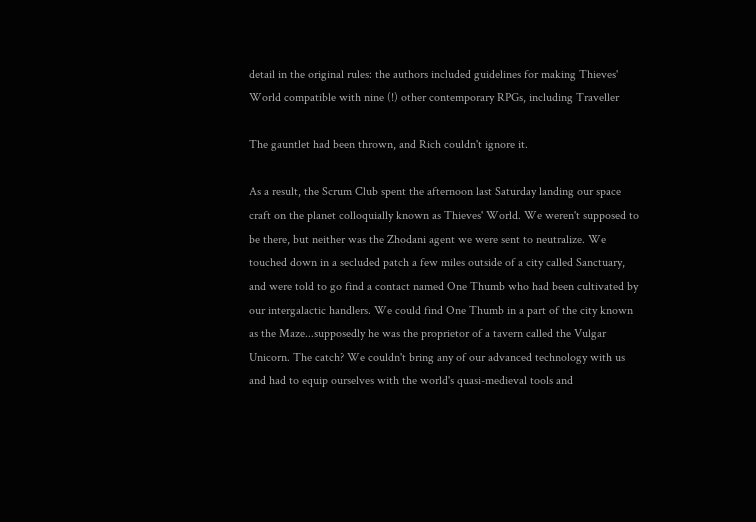detail in the original rules: the authors included guidelines for making Thieves' World compatible with nine (!) other contemporary RPGs, including Traveller

The gauntlet had been thrown, and Rich couldn't ignore it.

As a result, the Scrum Club spent the afternoon last Saturday landing our space craft on the planet colloquially known as Thieves' World. We weren't supposed to be there, but neither was the Zhodani agent we were sent to neutralize. We touched down in a secluded patch a few miles outside of a city called Sanctuary, and were told to go find a contact named One Thumb who had been cultivated by our intergalactic handlers. We could find One Thumb in a part of the city known as the Maze...supposedly he was the proprietor of a tavern called the Vulgar Unicorn. The catch? We couldn't bring any of our advanced technology with us and had to equip ourselves with the world's quasi-medieval tools and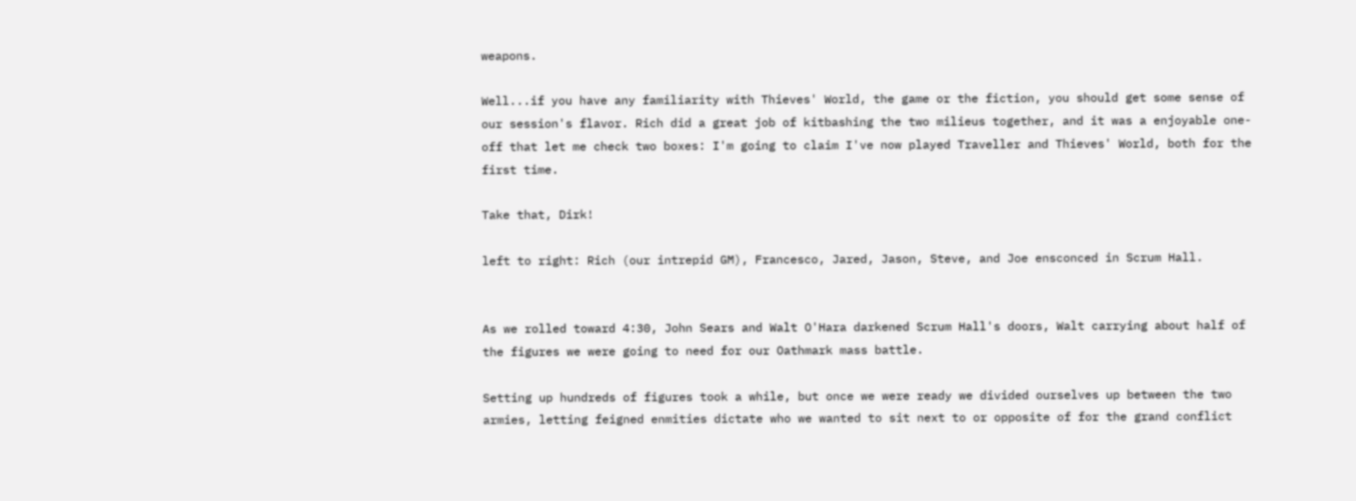weapons.

Well...if you have any familiarity with Thieves' World, the game or the fiction, you should get some sense of our session's flavor. Rich did a great job of kitbashing the two milieus together, and it was a enjoyable one-off that let me check two boxes: I'm going to claim I've now played Traveller and Thieves' World, both for the first time.

Take that, Dirk!

left to right: Rich (our intrepid GM), Francesco, Jared, Jason, Steve, and Joe ensconced in Scrum Hall.


As we rolled toward 4:30, John Sears and Walt O'Hara darkened Scrum Hall's doors, Walt carrying about half of the figures we were going to need for our Oathmark mass battle.

Setting up hundreds of figures took a while, but once we were ready we divided ourselves up between the two armies, letting feigned enmities dictate who we wanted to sit next to or opposite of for the grand conflict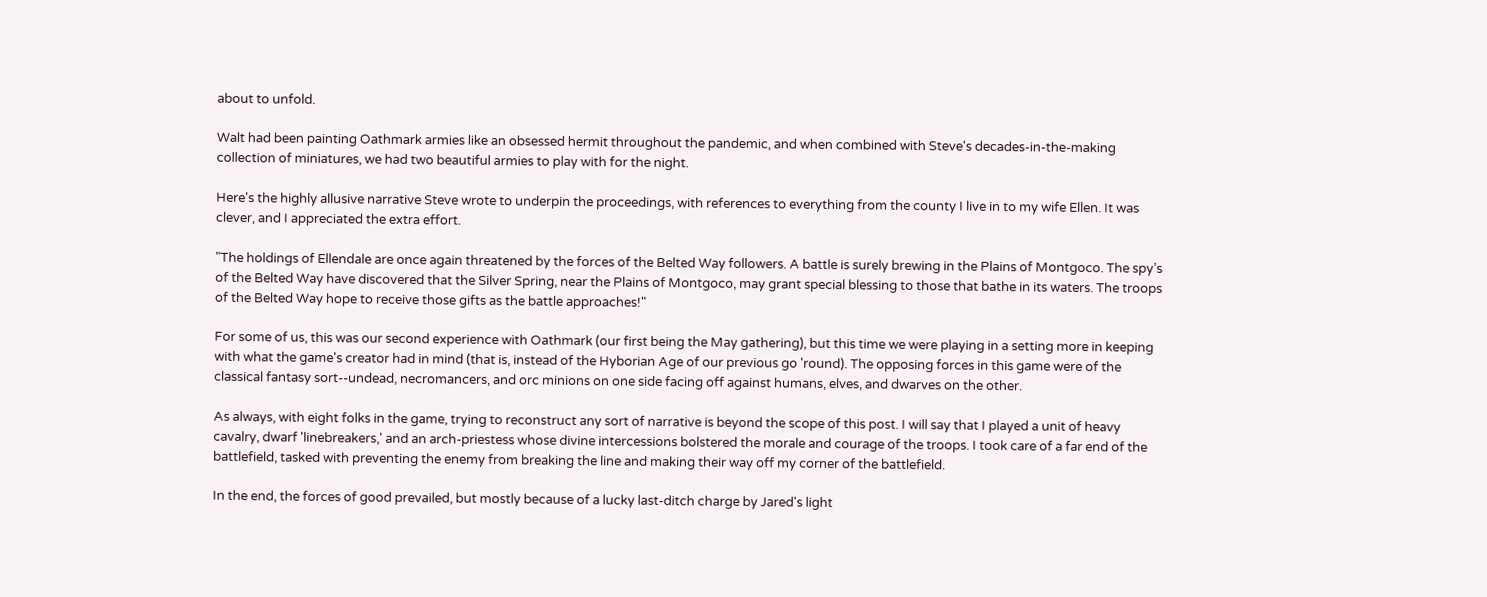about to unfold.

Walt had been painting Oathmark armies like an obsessed hermit throughout the pandemic, and when combined with Steve's decades-in-the-making collection of miniatures, we had two beautiful armies to play with for the night.

Here's the highly allusive narrative Steve wrote to underpin the proceedings, with references to everything from the county I live in to my wife Ellen. It was clever, and I appreciated the extra effort.

"The holdings of Ellendale are once again threatened by the forces of the Belted Way followers. A battle is surely brewing in the Plains of Montgoco. The spy’s of the Belted Way have discovered that the Silver Spring, near the Plains of Montgoco, may grant special blessing to those that bathe in its waters. The troops of the Belted Way hope to receive those gifts as the battle approaches!"

For some of us, this was our second experience with Oathmark (our first being the May gathering), but this time we were playing in a setting more in keeping with what the game's creator had in mind (that is, instead of the Hyborian Age of our previous go 'round). The opposing forces in this game were of the classical fantasy sort--undead, necromancers, and orc minions on one side facing off against humans, elves, and dwarves on the other.

As always, with eight folks in the game, trying to reconstruct any sort of narrative is beyond the scope of this post. I will say that I played a unit of heavy cavalry, dwarf 'linebreakers,' and an arch-priestess whose divine intercessions bolstered the morale and courage of the troops. I took care of a far end of the battlefield, tasked with preventing the enemy from breaking the line and making their way off my corner of the battlefield.

In the end, the forces of good prevailed, but mostly because of a lucky last-ditch charge by Jared's light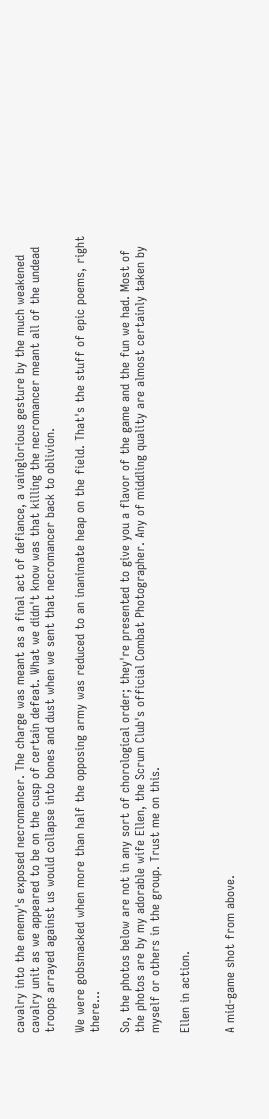cavalry into the enemy's exposed necromancer. The charge was meant as a final act of defiance, a vainglorious gesture by the much weakened cavalry unit as we appeared to be on the cusp of certain defeat. What we didn't know was that killing the necromancer meant all of the undead troops arrayed against us would collapse into bones and dust when we sent that necromancer back to oblivion.

We were gobsmacked when more than half the opposing army was reduced to an inanimate heap on the field. That's the stuff of epic poems, right there...

So, the photos below are not in any sort of chorological order; they're presented to give you a flavor of the game and the fun we had. Most of the photos are by my adorable wife Ellen, the Scrum Club's official Combat Photographer. Any of middling quality are almost certainly taken by myself or others in the group. Trust me on this.

Ellen in action.


A mid-game shot from above.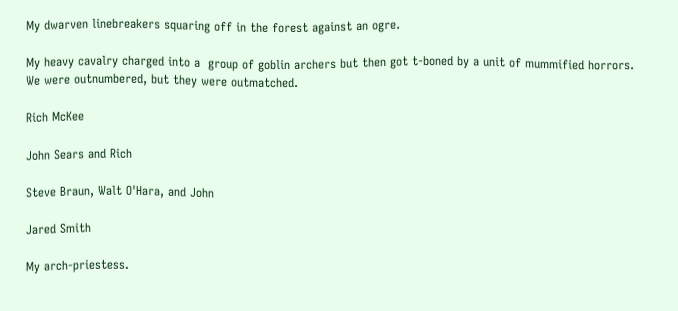My dwarven linebreakers squaring off in the forest against an ogre.

My heavy cavalry charged into a  group of goblin archers but then got t-boned by a unit of mummified horrors. We were outnumbered, but they were outmatched.

Rich McKee

John Sears and Rich

Steve Braun, Walt O'Hara, and John

Jared Smith

My arch-priestess.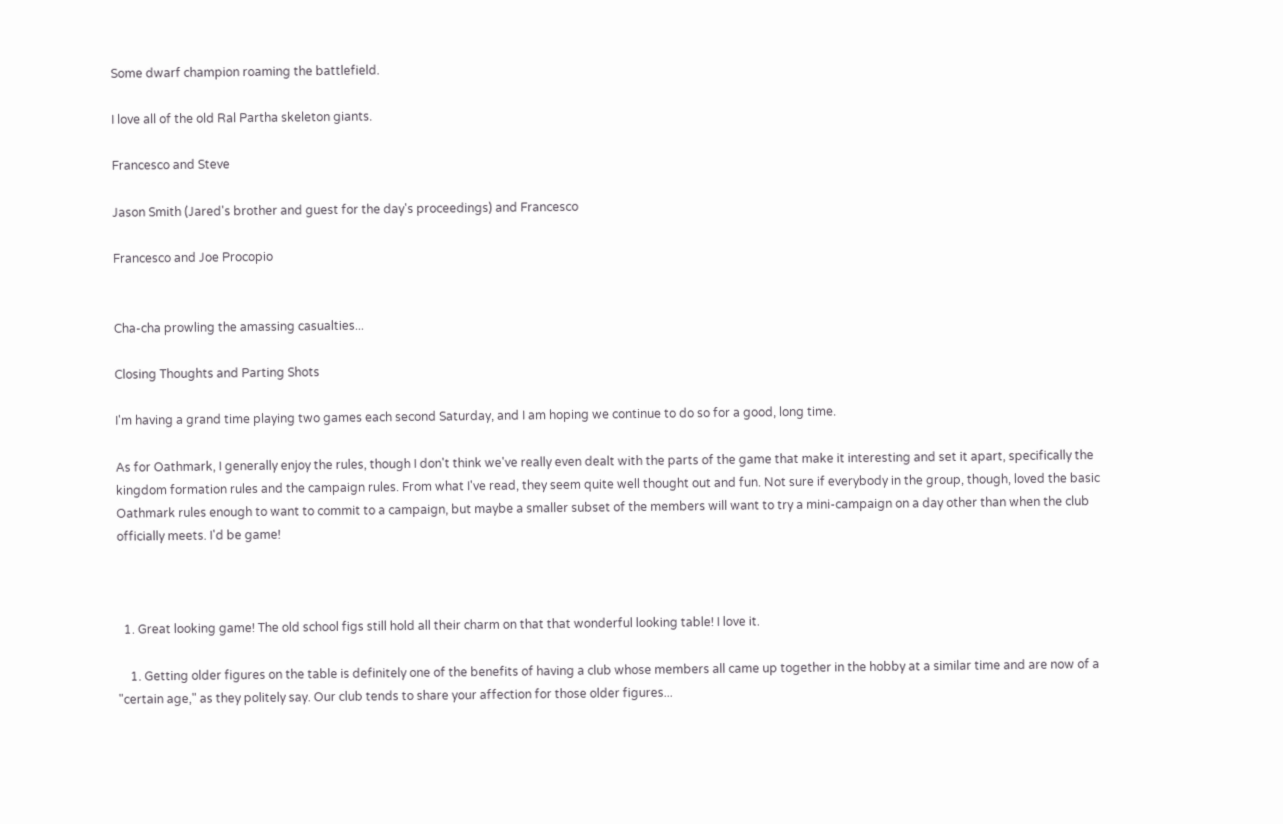Some dwarf champion roaming the battlefield.

I love all of the old Ral Partha skeleton giants.

Francesco and Steve

Jason Smith (Jared's brother and guest for the day's proceedings) and Francesco

Francesco and Joe Procopio


Cha-cha prowling the amassing casualties...

Closing Thoughts and Parting Shots

I'm having a grand time playing two games each second Saturday, and I am hoping we continue to do so for a good, long time.

As for Oathmark, I generally enjoy the rules, though I don't think we've really even dealt with the parts of the game that make it interesting and set it apart, specifically the kingdom formation rules and the campaign rules. From what I've read, they seem quite well thought out and fun. Not sure if everybody in the group, though, loved the basic Oathmark rules enough to want to commit to a campaign, but maybe a smaller subset of the members will want to try a mini-campaign on a day other than when the club officially meets. I'd be game!



  1. Great looking game! The old school figs still hold all their charm on that that wonderful looking table! I love it.

    1. Getting older figures on the table is definitely one of the benefits of having a club whose members all came up together in the hobby at a similar time and are now of a "certain age," as they politely say. Our club tends to share your affection for those older figures...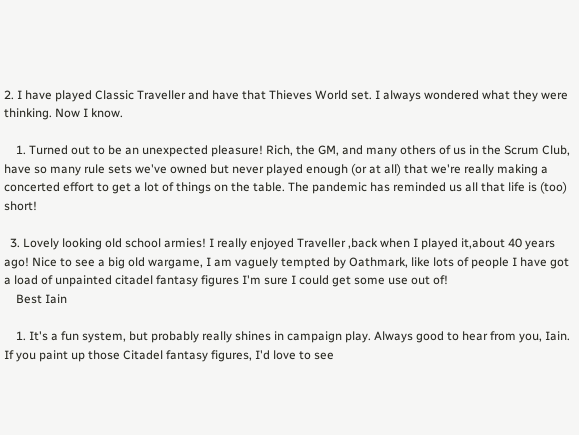2. I have played Classic Traveller and have that Thieves World set. I always wondered what they were thinking. Now I know.

    1. Turned out to be an unexpected pleasure! Rich, the GM, and many others of us in the Scrum Club, have so many rule sets we've owned but never played enough (or at all) that we're really making a concerted effort to get a lot of things on the table. The pandemic has reminded us all that life is (too) short!

  3. Lovely looking old school armies! I really enjoyed Traveller ,back when I played it,about 40 years ago! Nice to see a big old wargame, I am vaguely tempted by Oathmark, like lots of people I have got a load of unpainted citadel fantasy figures I'm sure I could get some use out of!
    Best Iain

    1. It's a fun system, but probably really shines in campaign play. Always good to hear from you, Iain. If you paint up those Citadel fantasy figures, I'd love to see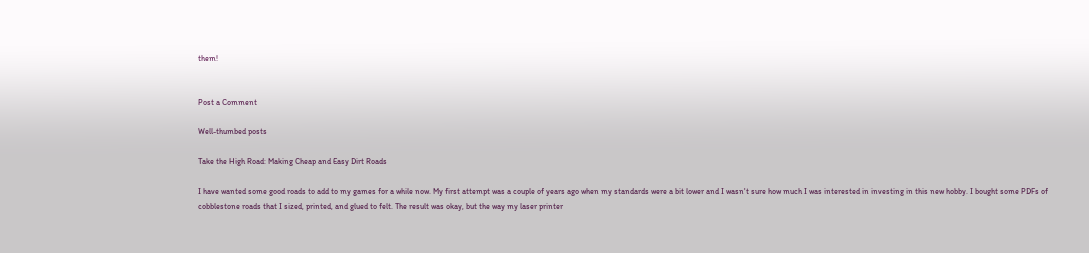them!


Post a Comment

Well-thumbed posts

Take the High Road: Making Cheap and Easy Dirt Roads

I have wanted some good roads to add to my games for a while now. My first attempt was a couple of years ago when my standards were a bit lower and I wasn't sure how much I was interested in investing in this new hobby. I bought some PDFs of cobblestone roads that I sized, printed, and glued to felt. The result was okay, but the way my laser printer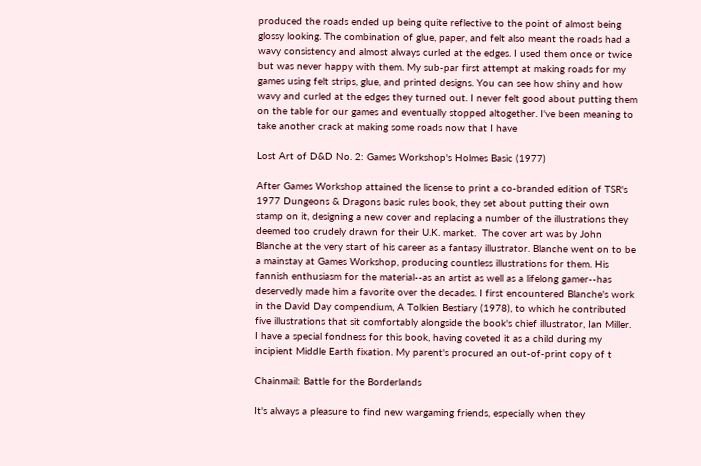produced the roads ended up being quite reflective to the point of almost being glossy looking. The combination of glue, paper, and felt also meant the roads had a wavy consistency and almost always curled at the edges. I used them once or twice but was never happy with them. My sub-par first attempt at making roads for my games using felt strips, glue, and printed designs. You can see how shiny and how wavy and curled at the edges they turned out. I never felt good about putting them on the table for our games and eventually stopped altogether. I've been meaning to take another crack at making some roads now that I have

Lost Art of D&D No. 2: Games Workshop's Holmes Basic (1977)

After Games Workshop attained the license to print a co-branded edition of TSR's 1977 Dungeons & Dragons basic rules book, they set about putting their own stamp on it, designing a new cover and replacing a number of the illustrations they deemed too crudely drawn for their U.K. market.  The cover art was by John Blanche at the very start of his career as a fantasy illustrator. Blanche went on to be a mainstay at Games Workshop, producing countless illustrations for them. His fannish enthusiasm for the material--as an artist as well as a lifelong gamer--has deservedly made him a favorite over the decades. I first encountered Blanche's work in the David Day compendium, A Tolkien Bestiary (1978), to which he contributed five illustrations that sit comfortably alongside the book's chief illustrator, Ian Miller. I have a special fondness for this book, having coveted it as a child during my incipient Middle Earth fixation. My parent's procured an out-of-print copy of t

Chainmail: Battle for the Borderlands

It's always a pleasure to find new wargaming friends, especially when they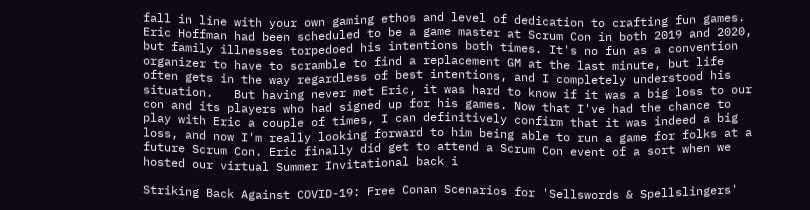fall in line with your own gaming ethos and level of dedication to crafting fun games. Eric Hoffman had been scheduled to be a game master at Scrum Con in both 2019 and 2020, but family illnesses torpedoed his intentions both times. It's no fun as a convention organizer to have to scramble to find a replacement GM at the last minute, but life often gets in the way regardless of best intentions, and I completely understood his situation.   But having never met Eric, it was hard to know if it was a big loss to our con and its players who had signed up for his games. Now that I've had the chance to play with Eric a couple of times, I can definitively confirm that it was indeed a big loss, and now I'm really looking forward to him being able to run a game for folks at a future Scrum Con. Eric finally did get to attend a Scrum Con event of a sort when we hosted our virtual Summer Invitational back i

Striking Back Against COVID-19: Free Conan Scenarios for 'Sellswords & Spellslingers'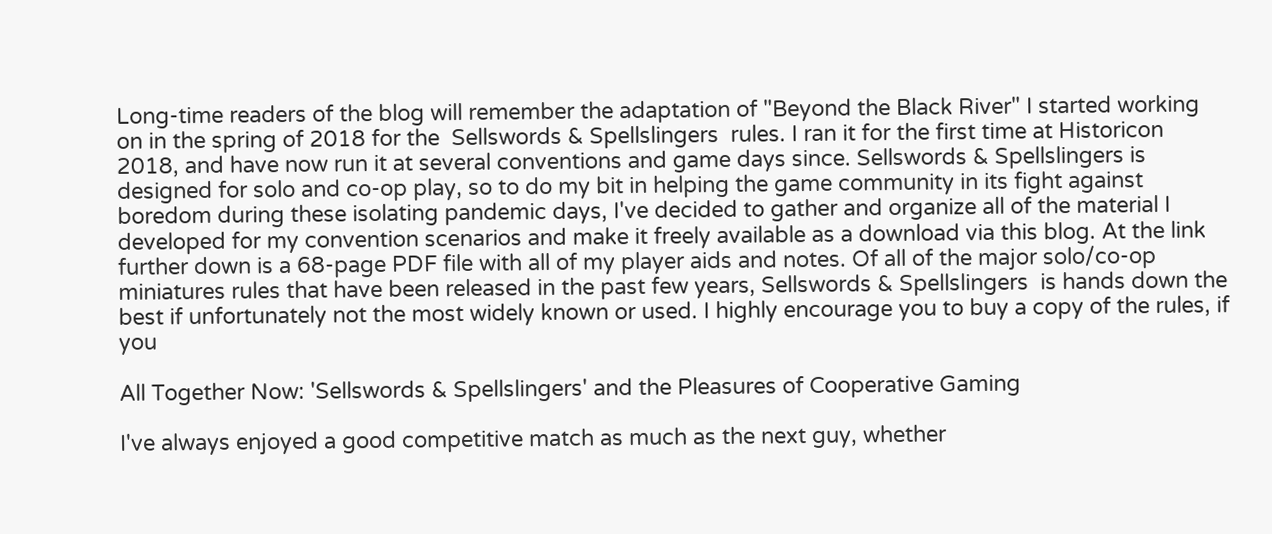Long-time readers of the blog will remember the adaptation of "Beyond the Black River" I started working on in the spring of 2018 for the  Sellswords & Spellslingers  rules. I ran it for the first time at Historicon 2018, and have now run it at several conventions and game days since. Sellswords & Spellslingers is designed for solo and co-op play, so to do my bit in helping the game community in its fight against boredom during these isolating pandemic days, I've decided to gather and organize all of the material I developed for my convention scenarios and make it freely available as a download via this blog. At the link further down is a 68-page PDF file with all of my player aids and notes. Of all of the major solo/co-op miniatures rules that have been released in the past few years, Sellswords & Spellslingers  is hands down the best if unfortunately not the most widely known or used. I highly encourage you to buy a copy of the rules, if you

All Together Now: 'Sellswords & Spellslingers' and the Pleasures of Cooperative Gaming

I've always enjoyed a good competitive match as much as the next guy, whether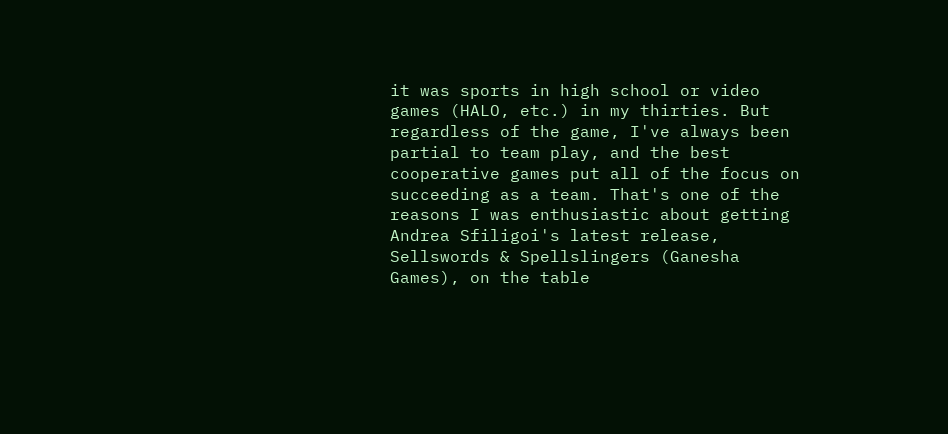it was sports in high school or video games (HALO, etc.) in my thirties. But regardless of the game, I've always been partial to team play, and the best cooperative games put all of the focus on succeeding as a team. That's one of the reasons I was enthusiastic about getting Andrea Sfiligoi's latest release,  Sellswords & Spellslingers (Ganesha Games), on the table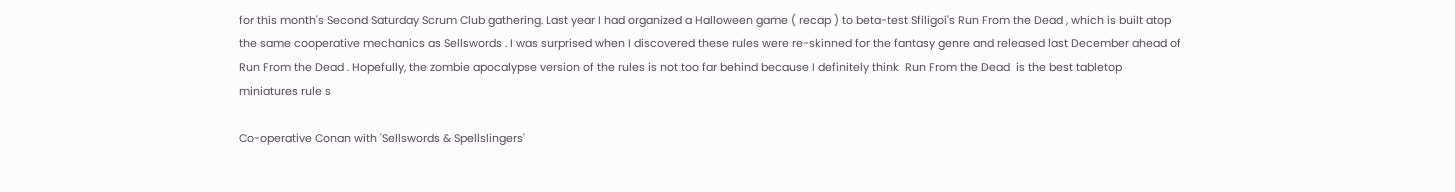for this month's Second Saturday Scrum Club gathering. Last year I had organized a Halloween game ( recap ) to beta-test Sfiligoi's Run From the Dead , which is built atop the same cooperative mechanics as Sellswords . I was surprised when I discovered these rules were re-skinned for the fantasy genre and released last December ahead of Run From the Dead . Hopefully, the zombie apocalypse version of the rules is not too far behind because I definitely think  Run From the Dead  is the best tabletop miniatures rule s

Co-operative Conan with 'Sellswords & Spellslingers'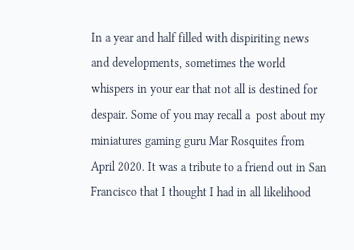In a year and half filled with dispiriting news and developments, sometimes the world whispers in your ear that not all is destined for despair. Some of you may recall a  post about my miniatures gaming guru Mar Rosquites from April 2020. It was a tribute to a friend out in San Francisco that I thought I had in all likelihood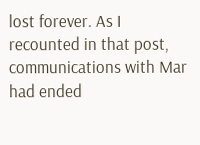lost forever. As I recounted in that post, communications with Mar had ended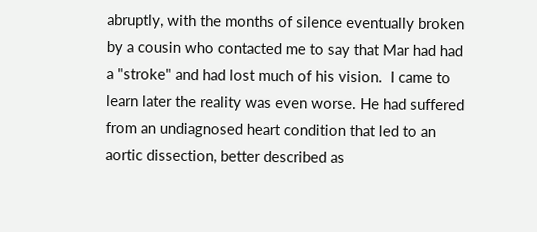abruptly, with the months of silence eventually broken by a cousin who contacted me to say that Mar had had a "stroke" and had lost much of his vision.  I came to learn later the reality was even worse. He had suffered from an undiagnosed heart condition that led to an aortic dissection, better described as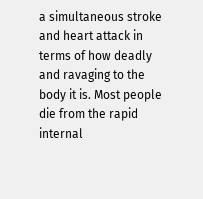a simultaneous stroke and heart attack in terms of how deadly and ravaging to the body it is. Most people die from the rapid internal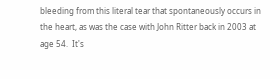bleeding from this literal tear that spontaneously occurs in the heart, as was the case with John Ritter back in 2003 at age 54.  It's